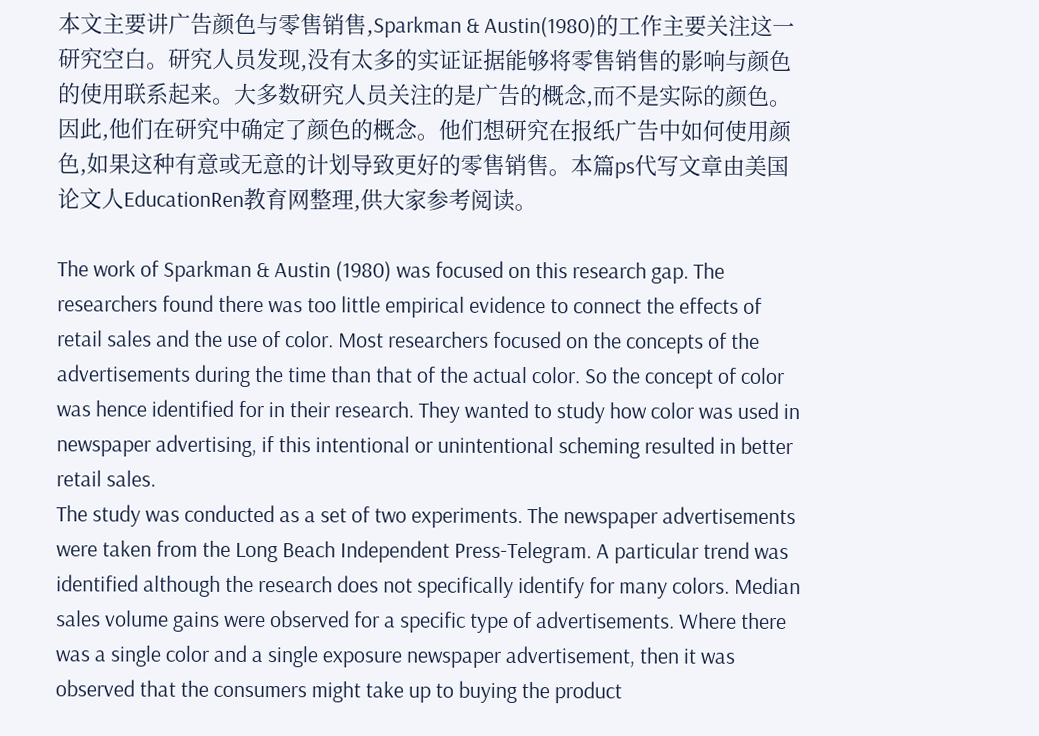本文主要讲广告颜色与零售销售,Sparkman & Austin(1980)的工作主要关注这一研究空白。研究人员发现,没有太多的实证证据能够将零售销售的影响与颜色的使用联系起来。大多数研究人员关注的是广告的概念,而不是实际的颜色。因此,他们在研究中确定了颜色的概念。他们想研究在报纸广告中如何使用颜色,如果这种有意或无意的计划导致更好的零售销售。本篇ps代写文章由美国论文人EducationRen教育网整理,供大家参考阅读。

The work of Sparkman & Austin (1980) was focused on this research gap. The researchers found there was too little empirical evidence to connect the effects of retail sales and the use of color. Most researchers focused on the concepts of the advertisements during the time than that of the actual color. So the concept of color was hence identified for in their research. They wanted to study how color was used in newspaper advertising, if this intentional or unintentional scheming resulted in better retail sales.
The study was conducted as a set of two experiments. The newspaper advertisements were taken from the Long Beach Independent Press-Telegram. A particular trend was identified although the research does not specifically identify for many colors. Median sales volume gains were observed for a specific type of advertisements. Where there was a single color and a single exposure newspaper advertisement, then it was observed that the consumers might take up to buying the product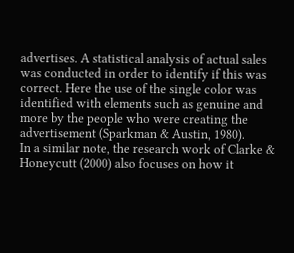advertises. A statistical analysis of actual sales was conducted in order to identify if this was correct. Here the use of the single color was identified with elements such as genuine and more by the people who were creating the advertisement (Sparkman & Austin, 1980).
In a similar note, the research work of Clarke & Honeycutt (2000) also focuses on how it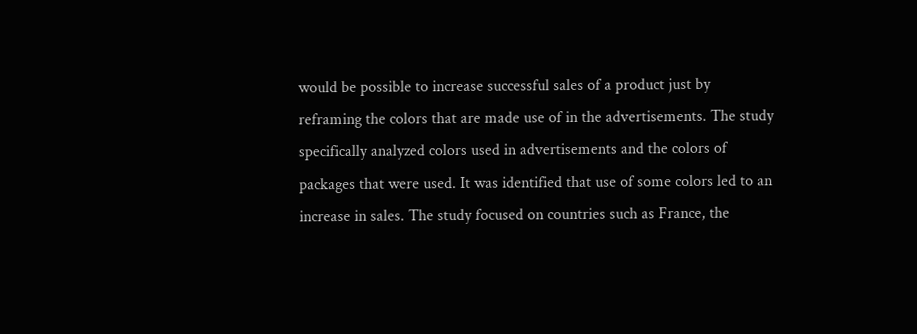would be possible to increase successful sales of a product just by reframing the colors that are made use of in the advertisements. The study specifically analyzed colors used in advertisements and the colors of packages that were used. It was identified that use of some colors led to an increase in sales. The study focused on countries such as France, the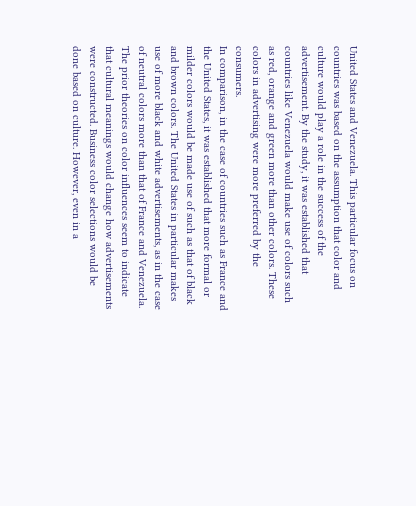United States and Venezuela. This particular focus on countries was based on the assumption that color and culture would play a role in the success of the advertisement. By the study, it was established that countries like Venezuela would make use of colors such as red, orange and green more than other colors. These colors in advertising were more preferred by the consumers.
In comparison, in the case of countries such as France and the United States, it was established that more formal or milder colors would be made use of such as that of black and brown colors. The United States in particular makes use of more black and white advertisements, as in the case of neutral colors more than that of France and Venezuela. The prior theories on color influences seem to indicate that cultural meanings would change how advertisements were constructed. Business color selections would be done based on culture. However, even in a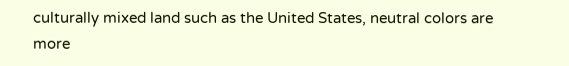culturally mixed land such as the United States, neutral colors are more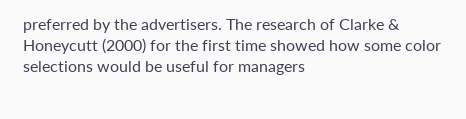preferred by the advertisers. The research of Clarke & Honeycutt (2000) for the first time showed how some color selections would be useful for managers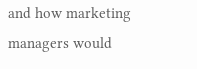and how marketing managers would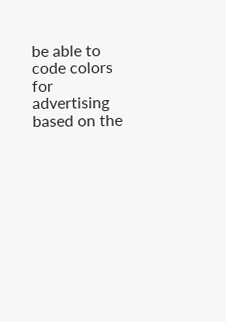be able to code colors for advertising based on the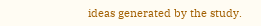ideas generated by the study.